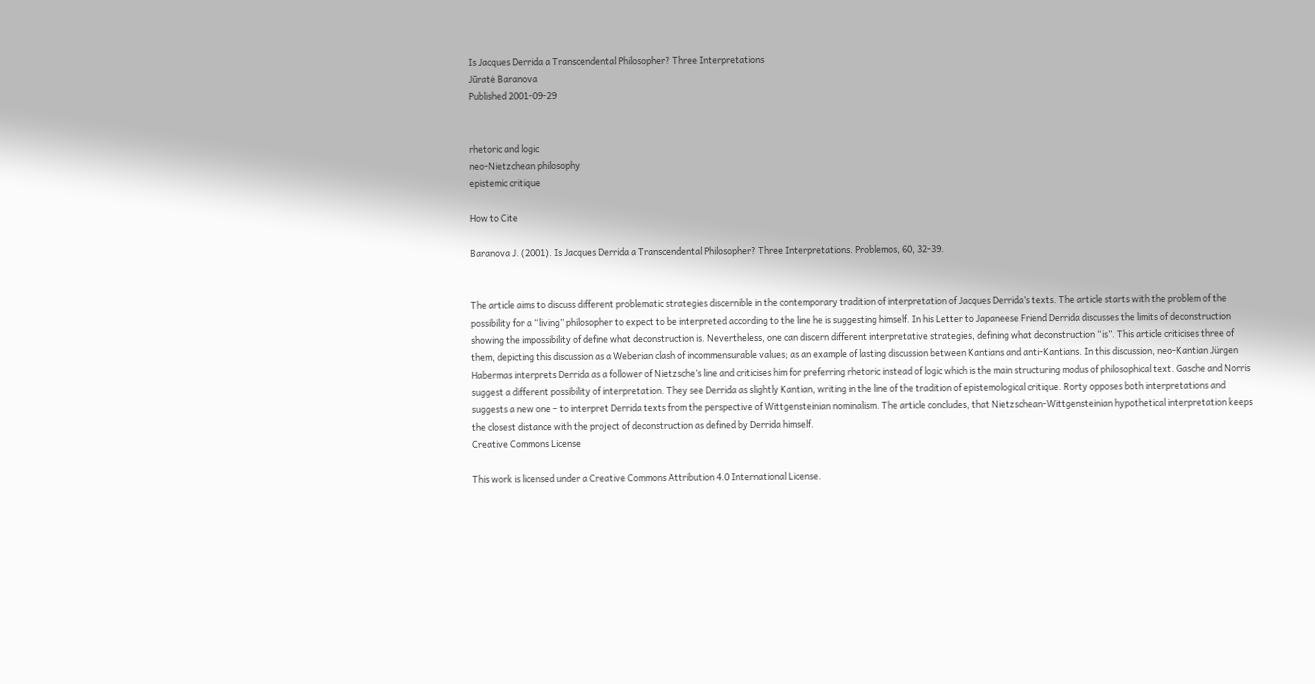Is Jacques Derrida a Transcendental Philosopher? Three Interpretations
Jūratė Baranova
Published 2001-09-29


rhetoric and logic
neo-Nietzchean philosophy
epistemic critique

How to Cite

Baranova J. (2001). Is Jacques Derrida a Transcendental Philosopher? Three Interpretations. Problemos, 60, 32-39.


The article aims to discuss different problematic strategies discernible in the contemporary tradition of interpretation of Jacques Derrida’s texts. The article starts with the problem of the possibility for a “living” philosopher to expect to be interpreted according to the line he is suggesting himself. In his Letter to Japaneese Friend Derrida discusses the limits of deconstruction showing the impossibility of define what deconstruction is. Nevertheless, one can discern different interpretative strategies, defining what deconstruction “is”. This article criticises three of them, depicting this discussion as a Weberian clash of incommensurable values; as an example of lasting discussion between Kantians and anti-Kantians. In this discussion, neo-Kantian Jürgen Habermas interprets Derrida as a follower of Nietzsche’s line and criticises him for preferring rhetoric instead of logic which is the main structuring modus of philosophical text. Gasche and Norris suggest a different possibility of interpretation. They see Derrida as slightly Kantian, writing in the line of the tradition of epistemological critique. Rorty opposes both interpretations and suggests a new one – to interpret Derrida texts from the perspective of Wittgensteinian nominalism. The article concludes, that Nietzschean-Wittgensteinian hypothetical interpretation keeps the closest distance with the project of deconstruction as defined by Derrida himself.
Creative Commons License

This work is licensed under a Creative Commons Attribution 4.0 International License.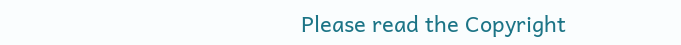Please read the Copyright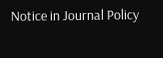Notice in Journal Policy